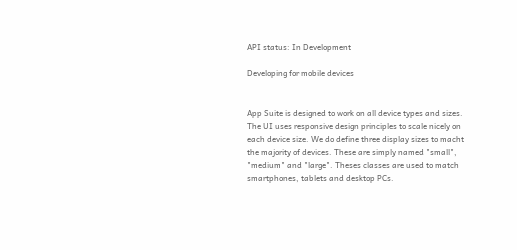API status: In Development

Developing for mobile devices


App Suite is designed to work on all device types and sizes. The UI uses responsive design principles to scale nicely on each device size. We do define three display sizes to macht the majority of devices. These are simply named "small", "medium" and "large". Theses classes are used to match smartphones, tablets and desktop PCs.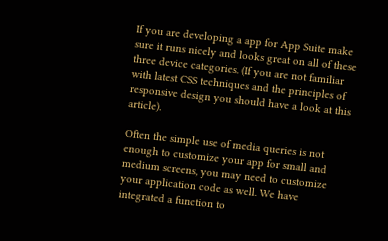If you are developing a app for App Suite make sure it runs nicely and looks great on all of these three device categories. (If you are not familiar with latest CSS techniques and the principles of responsive design you should have a look at this article).

Often the simple use of media queries is not enough to customize your app for small and medium screens, you may need to customize your application code as well. We have integrated a function to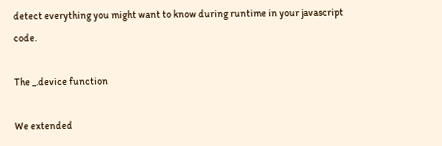detect everything you might want to know during runtime in your javascript code.

The _.device function

We extended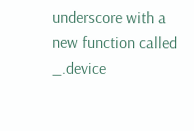underscore with a new function called _.device